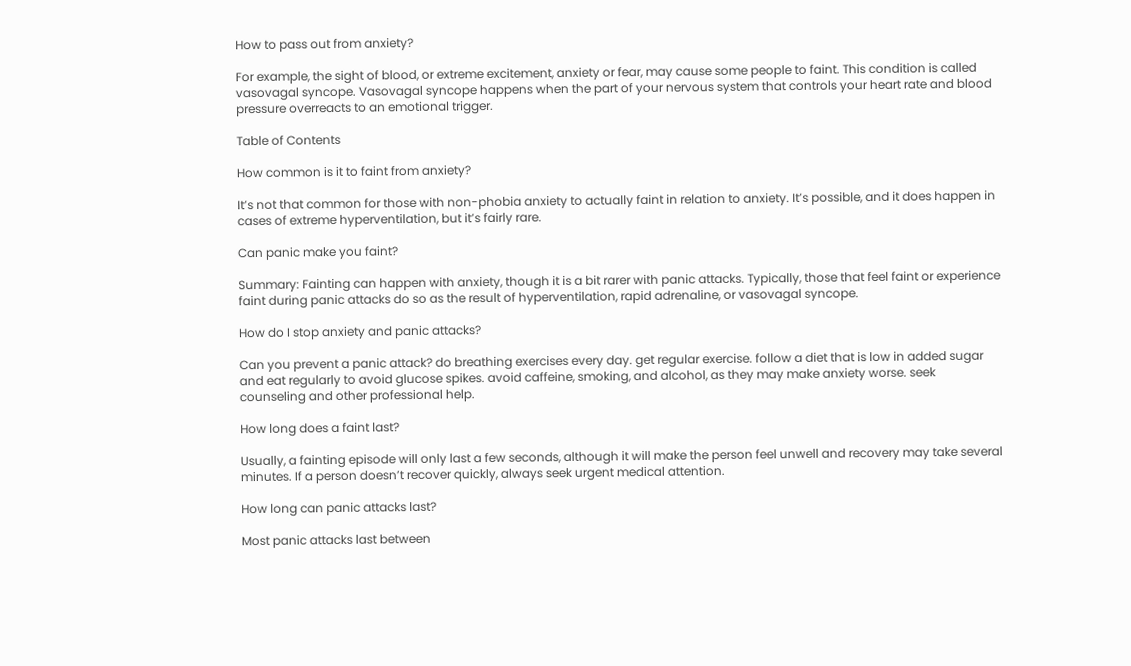How to pass out from anxiety?

For example, the sight of blood, or extreme excitement, anxiety or fear, may cause some people to faint. This condition is called vasovagal syncope. Vasovagal syncope happens when the part of your nervous system that controls your heart rate and blood pressure overreacts to an emotional trigger.

Table of Contents

How common is it to faint from anxiety?

It’s not that common for those with non-phobia anxiety to actually faint in relation to anxiety. It’s possible, and it does happen in cases of extreme hyperventilation, but it’s fairly rare.

Can panic make you faint?

Summary: Fainting can happen with anxiety, though it is a bit rarer with panic attacks. Typically, those that feel faint or experience faint during panic attacks do so as the result of hyperventilation, rapid adrenaline, or vasovagal syncope.

How do I stop anxiety and panic attacks?

Can you prevent a panic attack? do breathing exercises every day. get regular exercise. follow a diet that is low in added sugar and eat regularly to avoid glucose spikes. avoid caffeine, smoking, and alcohol, as they may make anxiety worse. seek counseling and other professional help.

How long does a faint last?

Usually, a fainting episode will only last a few seconds, although it will make the person feel unwell and recovery may take several minutes. If a person doesn’t recover quickly, always seek urgent medical attention.

How long can panic attacks last?

Most panic attacks last between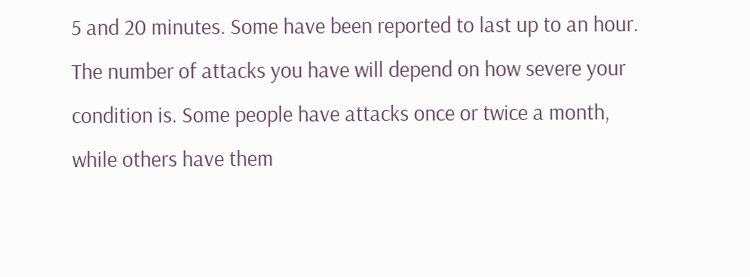5 and 20 minutes. Some have been reported to last up to an hour. The number of attacks you have will depend on how severe your condition is. Some people have attacks once or twice a month, while others have them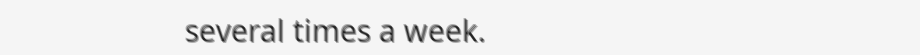several times a week.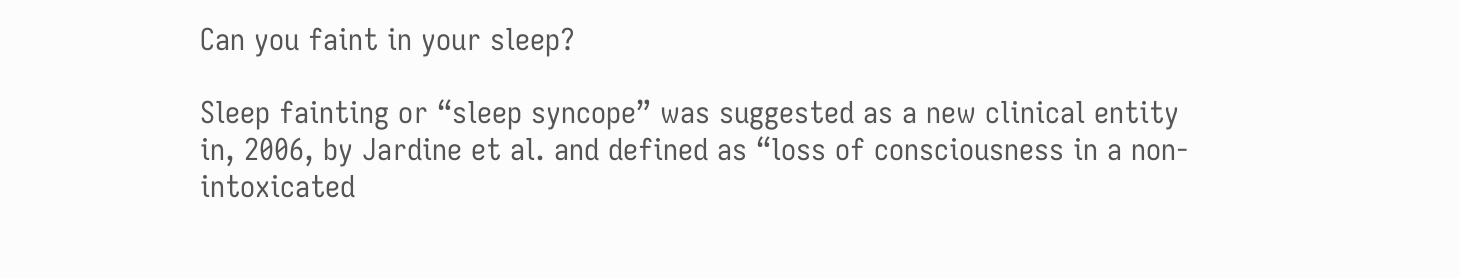Can you faint in your sleep?

Sleep fainting or “sleep syncope” was suggested as a new clinical entity in, 2006, by Jardine et al. and defined as “loss of consciousness in a non-intoxicated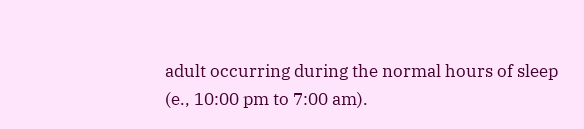adult occurring during the normal hours of sleep (e., 10:00 pm to 7:00 am).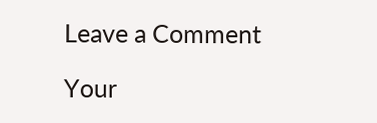Leave a Comment

Your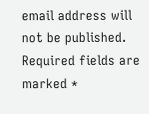email address will not be published. Required fields are marked *